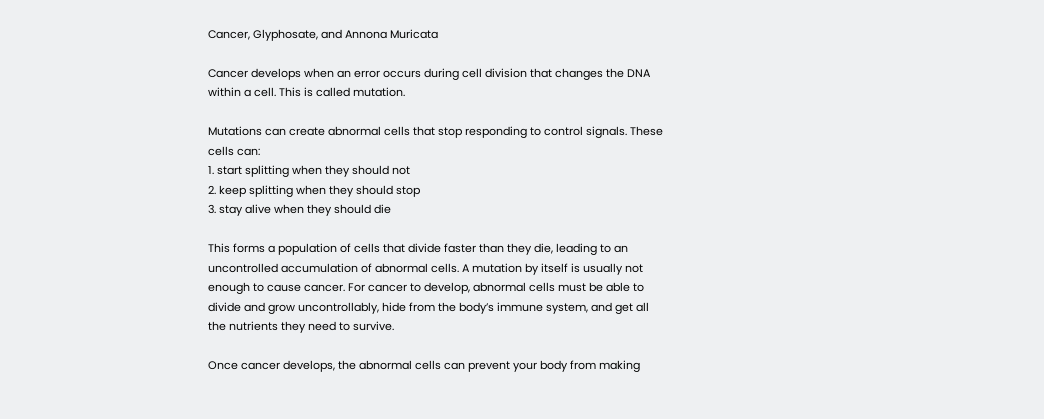Cancer, Glyphosate, and Annona Muricata

Cancer develops when an error occurs during cell division that changes the DNA within a cell. This is called mutation.

Mutations can create abnormal cells that stop responding to control signals. These cells can:
1. start splitting when they should not
2. keep splitting when they should stop
3. stay alive when they should die

This forms a population of cells that divide faster than they die, leading to an uncontrolled accumulation of abnormal cells. A mutation by itself is usually not enough to cause cancer. For cancer to develop, abnormal cells must be able to divide and grow uncontrollably, hide from the body’s immune system, and get all the nutrients they need to survive.

Once cancer develops, the abnormal cells can prevent your body from making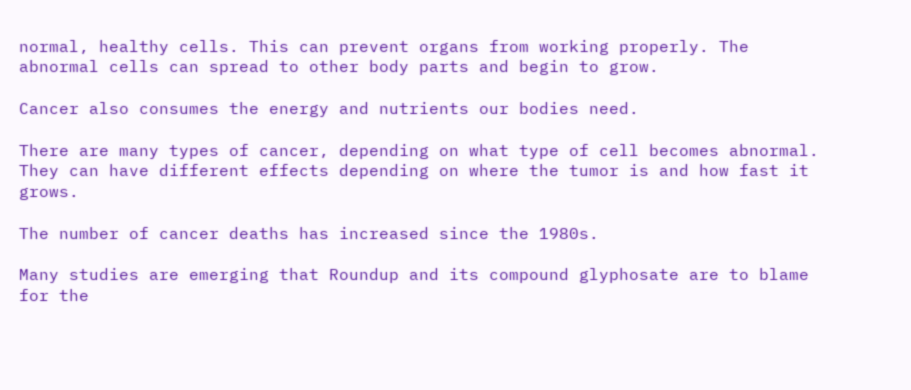normal, healthy cells. This can prevent organs from working properly. The abnormal cells can spread to other body parts and begin to grow.

Cancer also consumes the energy and nutrients our bodies need.

There are many types of cancer, depending on what type of cell becomes abnormal. They can have different effects depending on where the tumor is and how fast it grows.

The number of cancer deaths has increased since the 1980s.

Many studies are emerging that Roundup and its compound glyphosate are to blame for the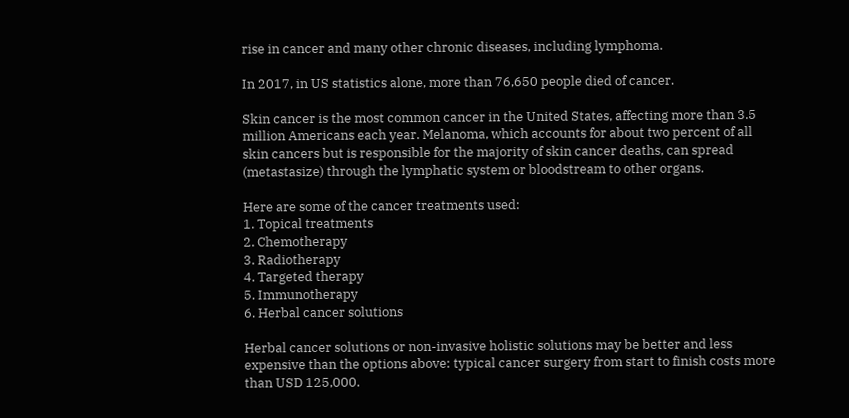rise in cancer and many other chronic diseases, including lymphoma.

In 2017, in US statistics alone, more than 76,650 people died of cancer.

Skin cancer is the most common cancer in the United States, affecting more than 3.5 million Americans each year. Melanoma, which accounts for about two percent of all skin cancers but is responsible for the majority of skin cancer deaths, can spread (metastasize) through the lymphatic system or bloodstream to other organs.

Here are some of the cancer treatments used:
1. Topical treatments
2. Chemotherapy
3. Radiotherapy
4. Targeted therapy
5. Immunotherapy
6. Herbal cancer solutions

Herbal cancer solutions or non-invasive holistic solutions may be better and less expensive than the options above: typical cancer surgery from start to finish costs more than USD 125,000.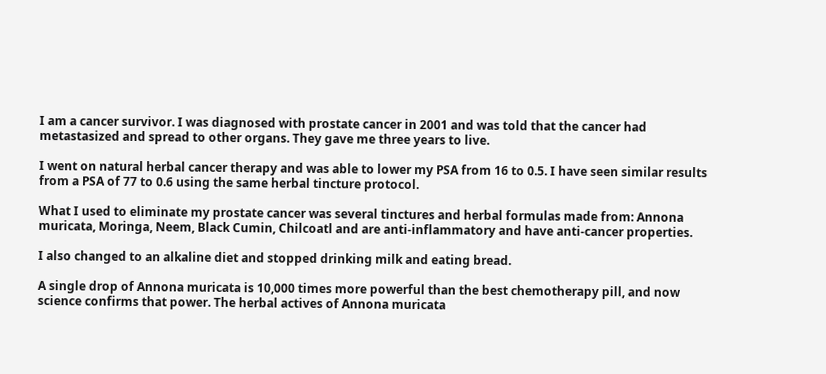I am a cancer survivor. I was diagnosed with prostate cancer in 2001 and was told that the cancer had metastasized and spread to other organs. They gave me three years to live.

I went on natural herbal cancer therapy and was able to lower my PSA from 16 to 0.5. I have seen similar results from a PSA of 77 to 0.6 using the same herbal tincture protocol.

What I used to eliminate my prostate cancer was several tinctures and herbal formulas made from: Annona muricata, Moringa, Neem, Black Cumin, Chilcoatl and are anti-inflammatory and have anti-cancer properties.

I also changed to an alkaline diet and stopped drinking milk and eating bread.

A single drop of Annona muricata is 10,000 times more powerful than the best chemotherapy pill, and now science confirms that power. The herbal actives of Annona muricata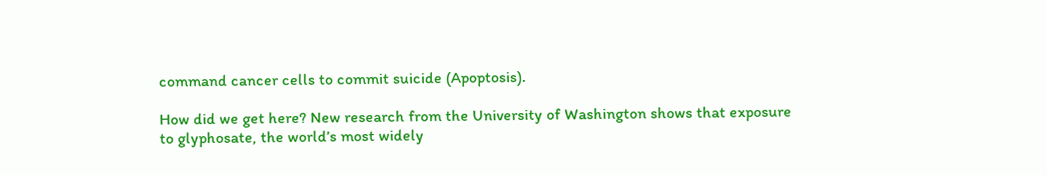command cancer cells to commit suicide (Apoptosis).

How did we get here? New research from the University of Washington shows that exposure to glyphosate, the world’s most widely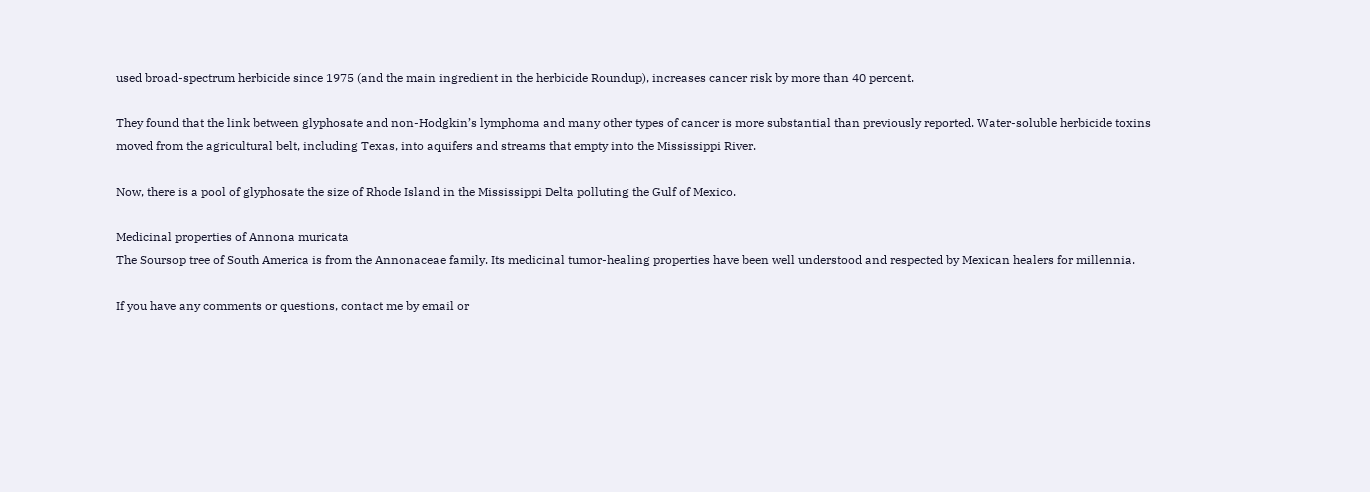used broad-spectrum herbicide since 1975 (and the main ingredient in the herbicide Roundup), increases cancer risk by more than 40 percent.

They found that the link between glyphosate and non-Hodgkin’s lymphoma and many other types of cancer is more substantial than previously reported. Water-soluble herbicide toxins moved from the agricultural belt, including Texas, into aquifers and streams that empty into the Mississippi River.

Now, there is a pool of glyphosate the size of Rhode Island in the Mississippi Delta polluting the Gulf of Mexico.

Medicinal properties of Annona muricata
The Soursop tree of South America is from the Annonaceae family. Its medicinal tumor-healing properties have been well understood and respected by Mexican healers for millennia.

If you have any comments or questions, contact me by email or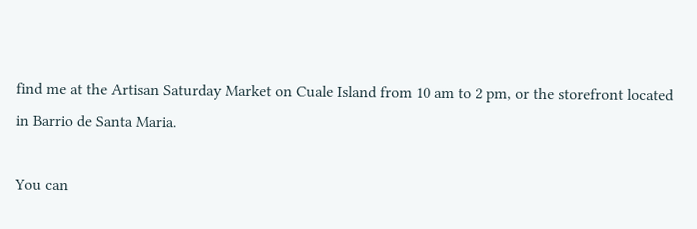find me at the Artisan Saturday Market on Cuale Island from 10 am to 2 pm, or the storefront located in Barrio de Santa Maria.

You can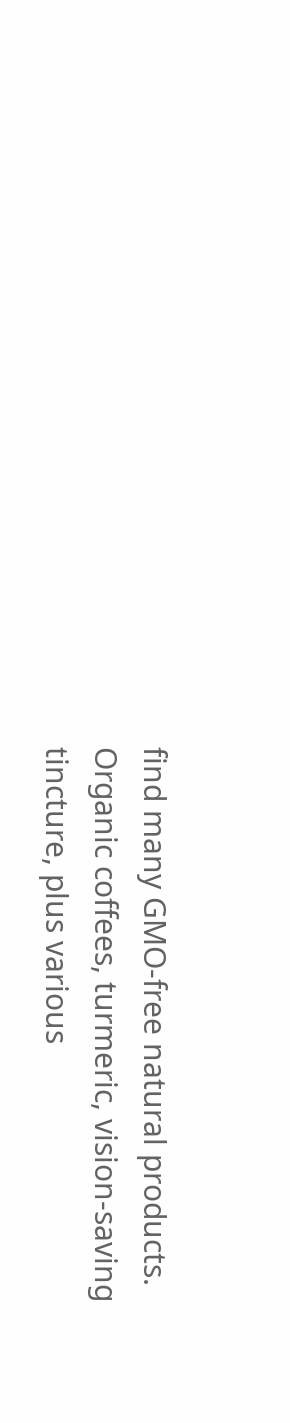find many GMO-free natural products. Organic coffees, turmeric, vision-saving tincture, plus various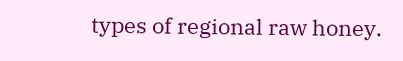types of regional raw honey.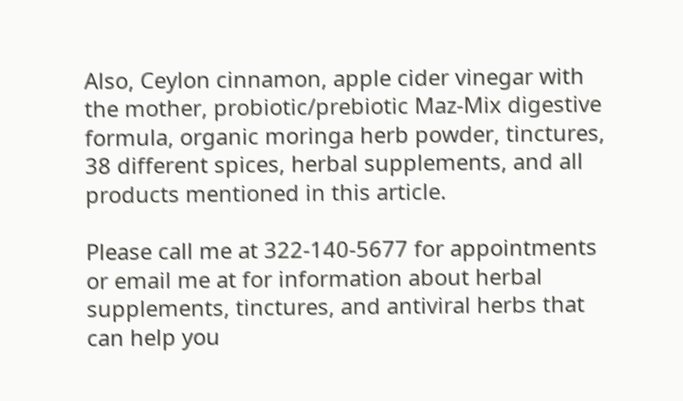Also, Ceylon cinnamon, apple cider vinegar with the mother, probiotic/prebiotic Maz-Mix digestive formula, organic moringa herb powder, tinctures, 38 different spices, herbal supplements, and all products mentioned in this article.

Please call me at 322-140-5677 for appointments or email me at for information about herbal supplements, tinctures, and antiviral herbs that can help you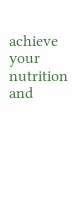achieve your nutrition and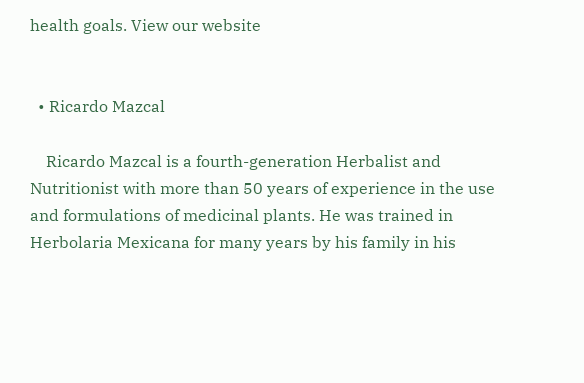health goals. View our website


  • Ricardo Mazcal

    Ricardo Mazcal is a fourth-generation Herbalist and Nutritionist with more than 50 years of experience in the use and formulations of medicinal plants. He was trained in Herbolaria Mexicana for many years by his family in his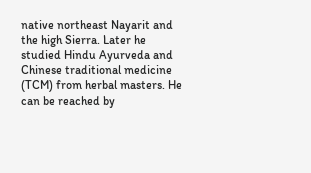native northeast Nayarit and the high Sierra. Later he studied Hindu Ayurveda and Chinese traditional medicine (TCM) from herbal masters. He can be reached by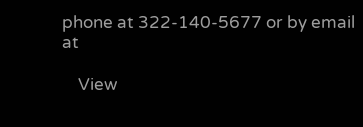phone at 322-140-5677 or by email at

    View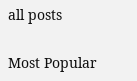all posts

Most Popular